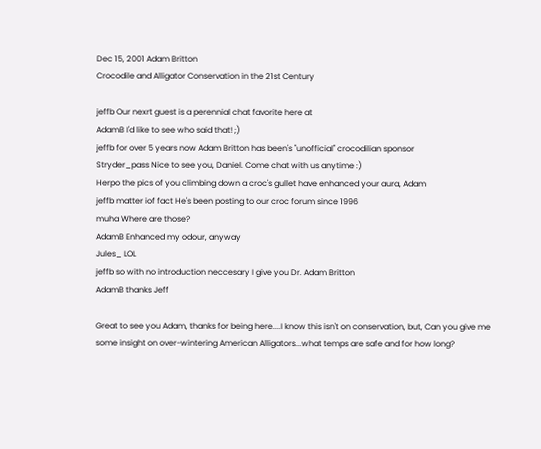Dec 15, 2001 Adam Britton
Crocodile and Alligator Conservation in the 21st Century

jeffb Our nexrt guest is a perennial chat favorite here at
AdamB I'd like to see who said that! ;)
jeffb for over 5 years now Adam Britton has been's "unofficial" crocodilian sponsor
Stryder_pass Nice to see you, Daniel. Come chat with us anytime :)
Herpo the pics of you climbing down a croc's gullet have enhanced your aura, Adam
jeffb matter iof fact He's been posting to our croc forum since 1996
muha Where are those?
AdamB Enhanced my odour, anyway
Jules_ LOL
jeffb so with no introduction neccesary I give you Dr. Adam Britton
AdamB thanks Jeff

Great to see you Adam, thanks for being here....I know this isn't on conservation, but, Can you give me some insight on over-wintering American Alligators...what temps are safe and for how long?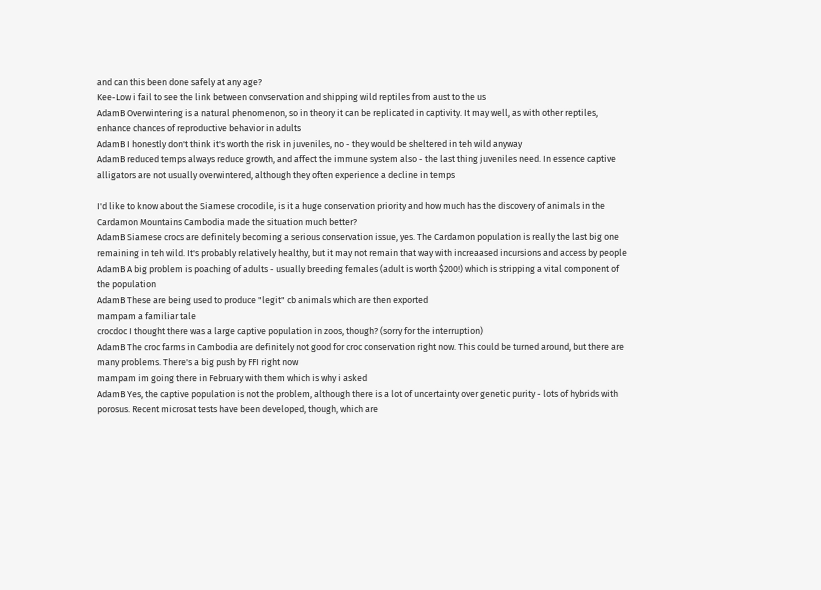and can this been done safely at any age?
Kee-Low i fail to see the link between convservation and shipping wild reptiles from aust to the us
AdamB Overwintering is a natural phenomenon, so in theory it can be replicated in captivity. It may well, as with other reptiles, enhance chances of reproductive behavior in adults
AdamB I honestly don't think it's worth the risk in juveniles, no - they would be sheltered in teh wild anyway
AdamB reduced temps always reduce growth, and affect the immune system also - the last thing juveniles need. In essence captive alligators are not usually overwintered, although they often experience a decline in temps

I'd like to know about the Siamese crocodile, is it a huge conservation priority and how much has the discovery of animals in the Cardamon Mountains Cambodia made the situation much better?
AdamB Siamese crocs are definitely becoming a serious conservation issue, yes. The Cardamon population is really the last big one remaining in teh wild. It's probably relatively healthy, but it may not remain that way with increaased incursions and access by people
AdamB A big problem is poaching of adults - usually breeding females (adult is worth $200!) which is stripping a vital component of the population
AdamB These are being used to produce "legit" cb animals which are then exported
mampam a familiar tale
crocdoc I thought there was a large captive population in zoos, though? (sorry for the interruption)
AdamB The croc farms in Cambodia are definitely not good for croc conservation right now. This could be turned around, but there are many problems. There's a big push by FFI right now
mampam im going there in February with them which is why i asked
AdamB Yes, the captive population is not the problem, although there is a lot of uncertainty over genetic purity - lots of hybrids with porosus. Recent microsat tests have been developed, though, which are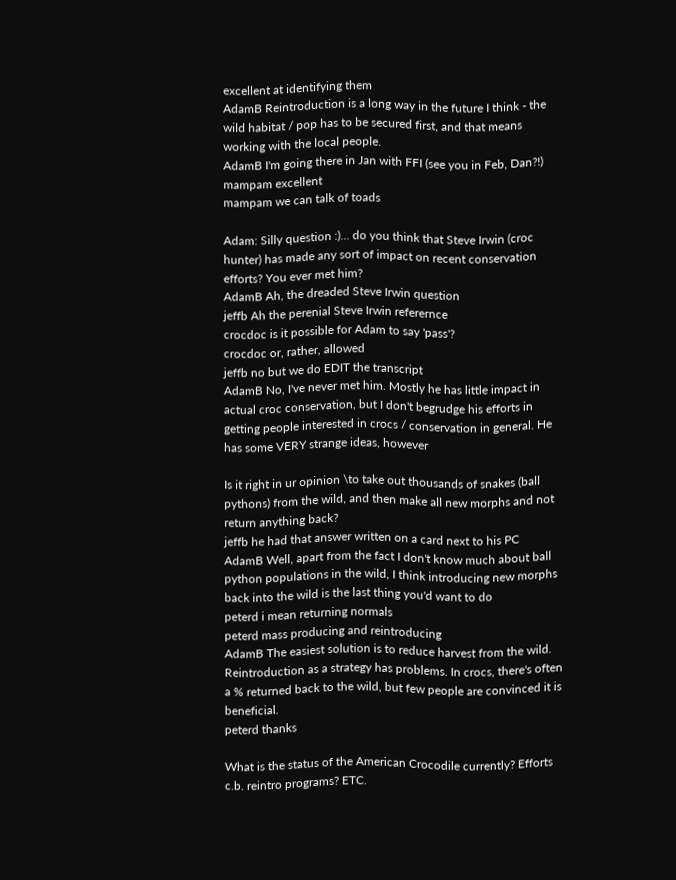excellent at identifying them
AdamB Reintroduction is a long way in the future I think - the wild habitat / pop has to be secured first, and that means working with the local people.
AdamB I'm going there in Jan with FFI (see you in Feb, Dan?!)
mampam excellent
mampam we can talk of toads

Adam: Silly question :)... do you think that Steve Irwin (croc hunter) has made any sort of impact on recent conservation efforts? You ever met him?
AdamB Ah, the dreaded Steve Irwin question
jeffb Ah the perenial Steve Irwin referernce
crocdoc is it possible for Adam to say 'pass'?
crocdoc or, rather, allowed
jeffb no but we do EDIT the transcript
AdamB No, I've never met him. Mostly he has little impact in actual croc conservation, but I don't begrudge his efforts in getting people interested in crocs / conservation in general. He has some VERY strange ideas, however

Is it right in ur opinion \to take out thousands of snakes (ball pythons) from the wild, and then make all new morphs and not return anything back?
jeffb he had that answer written on a card next to his PC
AdamB Well, apart from the fact I don't know much about ball python populations in the wild, I think introducing new morphs back into the wild is the last thing you'd want to do
peterd i mean returning normals
peterd mass producing and reintroducing
AdamB The easiest solution is to reduce harvest from the wild. Reintroduction as a strategy has problems. In crocs, there's often a % returned back to the wild, but few people are convinced it is beneficial.
peterd thanks

What is the status of the American Crocodile currently? Efforts c.b. reintro programs? ETC.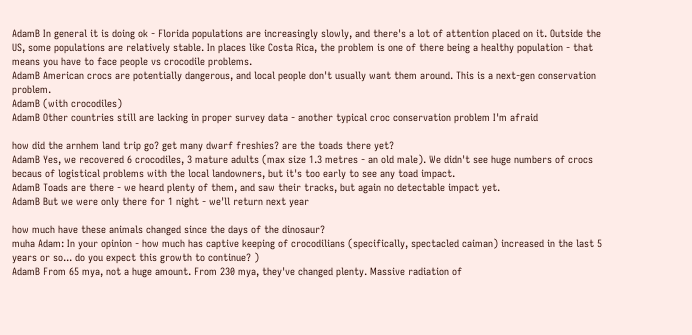AdamB In general it is doing ok - Florida populations are increasingly slowly, and there's a lot of attention placed on it. Outside the US, some populations are relatively stable. In places like Costa Rica, the problem is one of there being a healthy population - that means you have to face people vs crocodile problems.
AdamB American crocs are potentially dangerous, and local people don't usually want them around. This is a next-gen conservation problem.
AdamB (with crocodiles)
AdamB Other countries still are lacking in proper survey data - another typical croc conservation problem I'm afraid

how did the arnhem land trip go? get many dwarf freshies? are the toads there yet?
AdamB Yes, we recovered 6 crocodiles, 3 mature adults (max size 1.3 metres - an old male). We didn't see huge numbers of crocs becaus of logistical problems with the local landowners, but it's too early to see any toad impact.
AdamB Toads are there - we heard plenty of them, and saw their tracks, but again no detectable impact yet.
AdamB But we were only there for 1 night - we'll return next year

how much have these animals changed since the days of the dinosaur?
muha Adam: In your opinion - how much has captive keeping of crocodilians (specifically, spectacled caiman) increased in the last 5 years or so... do you expect this growth to continue? )
AdamB From 65 mya, not a huge amount. From 230 mya, they've changed plenty. Massive radiation of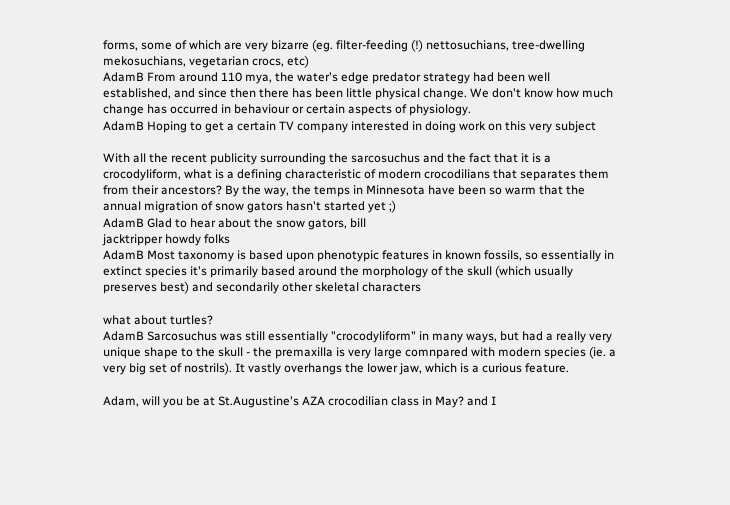forms, some of which are very bizarre (eg. filter-feeding (!) nettosuchians, tree-dwelling mekosuchians, vegetarian crocs, etc)
AdamB From around 110 mya, the water's edge predator strategy had been well established, and since then there has been little physical change. We don't know how much change has occurred in behaviour or certain aspects of physiology.
AdamB Hoping to get a certain TV company interested in doing work on this very subject

With all the recent publicity surrounding the sarcosuchus and the fact that it is a crocodyliform, what is a defining characteristic of modern crocodilians that separates them from their ancestors? By the way, the temps in Minnesota have been so warm that the annual migration of snow gators hasn't started yet ;)
AdamB Glad to hear about the snow gators, bill
jacktripper howdy folks
AdamB Most taxonomy is based upon phenotypic features in known fossils, so essentially in extinct species it's primarily based around the morphology of the skull (which usually preserves best) and secondarily other skeletal characters

what about turtles?
AdamB Sarcosuchus was still essentially "crocodyliform" in many ways, but had a really very unique shape to the skull - the premaxilla is very large comnpared with modern species (ie. a very big set of nostrils). It vastly overhangs the lower jaw, which is a curious feature.

Adam, will you be at St.Augustine's AZA crocodilian class in May? and I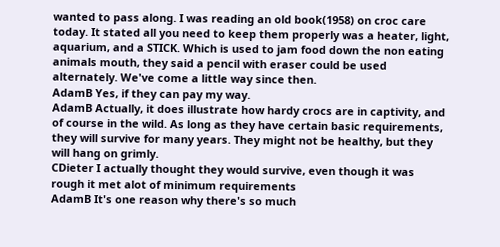wanted to pass along. I was reading an old book(1958) on croc care today. It stated all you need to keep them properly was a heater, light, aquarium, and a STICK. Which is used to jam food down the non eating animals mouth, they said a pencil with eraser could be used alternately. We've come a little way since then.
AdamB Yes, if they can pay my way.
AdamB Actually, it does illustrate how hardy crocs are in captivity, and of course in the wild. As long as they have certain basic requirements, they will survive for many years. They might not be healthy, but they will hang on grimly.
CDieter I actually thought they would survive, even though it was rough it met alot of minimum requirements
AdamB It's one reason why there's so much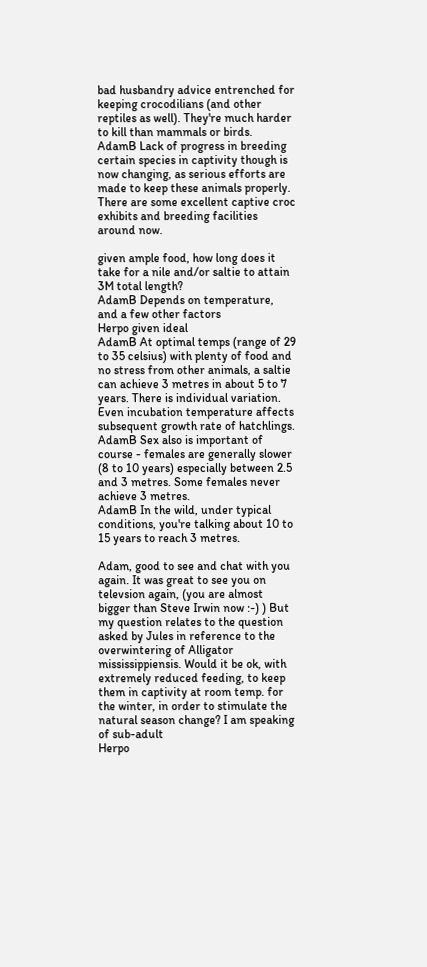bad husbandry advice entrenched for keeping crocodilians (and other reptiles as well). They're much harder to kill than mammals or birds.
AdamB Lack of progress in breeding certain species in captivity though is now changing, as serious efforts are made to keep these animals properly. There are some excellent captive croc exhibits and breeding facilities around now.

given ample food, how long does it take for a nile and/or saltie to attain 3M total length?
AdamB Depends on temperature, and a few other factors
Herpo given ideal
AdamB At optimal temps (range of 29 to 35 celsius) with plenty of food and no stress from other animals, a saltie can achieve 3 metres in about 5 to 7 years. There is individual variation. Even incubation temperature affects subsequent growth rate of hatchlings.
AdamB Sex also is important of course - females are generally slower (8 to 10 years) especially between 2.5 and 3 metres. Some females never achieve 3 metres.
AdamB In the wild, under typical conditions, you're talking about 10 to 15 years to reach 3 metres.

Adam, good to see and chat with you again. It was great to see you on televsion again, (you are almost bigger than Steve Irwin now :-) ) But my question relates to the question asked by Jules in reference to the overwintering of Alligator mississippiensis. Would it be ok, with extremely reduced feeding, to keep them in captivity at room temp. for the winter, in order to stimulate the natural season change? I am speaking of sub-adult
Herpo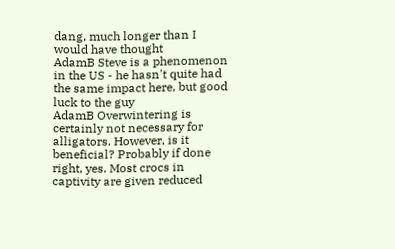dang, much longer than I would have thought
AdamB Steve is a phenomenon in the US - he hasn't quite had the same impact here, but good luck to the guy
AdamB Overwintering is certainly not necessary for alligators. However, is it beneficial? Probably if done right, yes. Most crocs in captivity are given reduced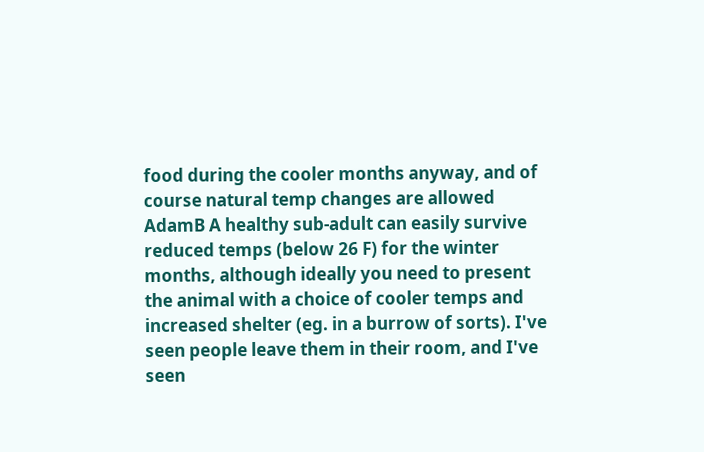food during the cooler months anyway, and of course natural temp changes are allowed
AdamB A healthy sub-adult can easily survive reduced temps (below 26 F) for the winter months, although ideally you need to present the animal with a choice of cooler temps and increased shelter (eg. in a burrow of sorts). I've seen people leave them in their room, and I've seen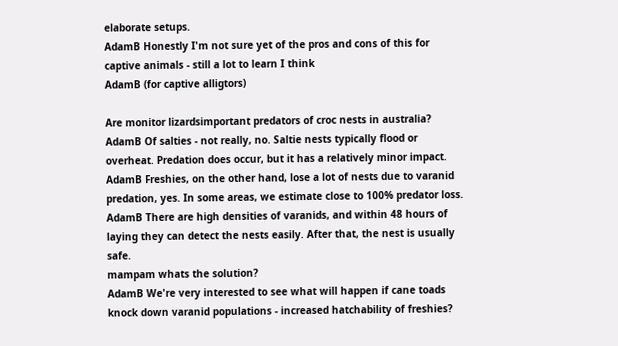elaborate setups.
AdamB Honestly I'm not sure yet of the pros and cons of this for captive animals - still a lot to learn I think
AdamB (for captive alligtors)

Are monitor lizardsimportant predators of croc nests in australia?
AdamB Of salties - not really, no. Saltie nests typically flood or overheat. Predation does occur, but it has a relatively minor impact.
AdamB Freshies, on the other hand, lose a lot of nests due to varanid predation, yes. In some areas, we estimate close to 100% predator loss.
AdamB There are high densities of varanids, and within 48 hours of laying they can detect the nests easily. After that, the nest is usually safe.
mampam whats the solution?
AdamB We're very interested to see what will happen if cane toads knock down varanid populations - increased hatchability of freshies?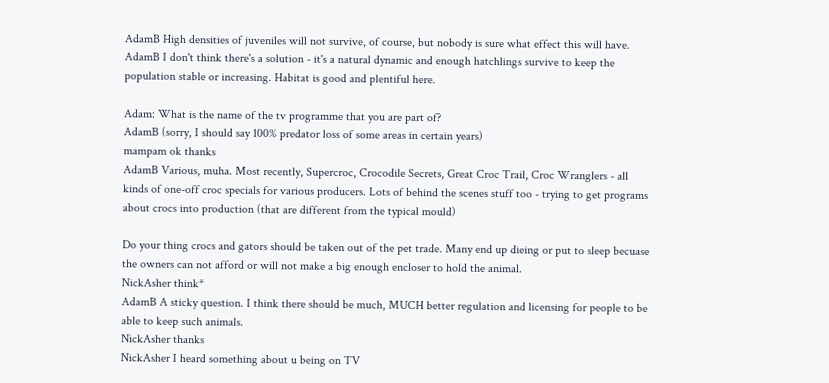AdamB High densities of juveniles will not survive, of course, but nobody is sure what effect this will have.
AdamB I don't think there's a solution - it's a natural dynamic and enough hatchlings survive to keep the population stable or increasing. Habitat is good and plentiful here.

Adam: What is the name of the tv programme that you are part of?
AdamB (sorry, I should say 100% predator loss of some areas in certain years)
mampam ok thanks
AdamB Various, muha. Most recently, Supercroc, Crocodile Secrets, Great Croc Trail, Croc Wranglers - all kinds of one-off croc specials for various producers. Lots of behind the scenes stuff too - trying to get programs about crocs into production (that are different from the typical mould)

Do your thing crocs and gators should be taken out of the pet trade. Many end up dieing or put to sleep becuase the owners can not afford or will not make a big enough encloser to hold the animal.
NickAsher think*
AdamB A sticky question. I think there should be much, MUCH better regulation and licensing for people to be able to keep such animals.
NickAsher thanks
NickAsher I heard something about u being on TV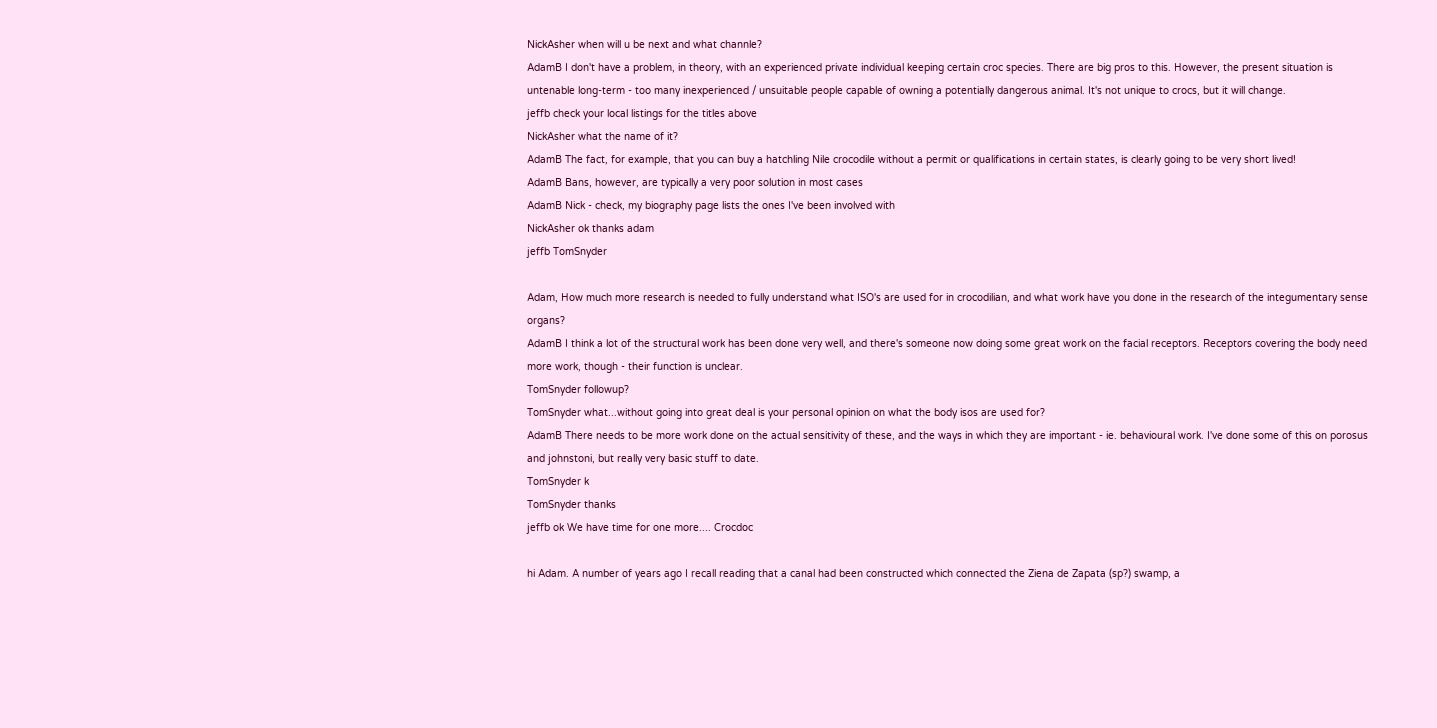NickAsher when will u be next and what channle?
AdamB I don't have a problem, in theory, with an experienced private individual keeping certain croc species. There are big pros to this. However, the present situation is untenable long-term - too many inexperienced / unsuitable people capable of owning a potentially dangerous animal. It's not unique to crocs, but it will change.
jeffb check your local listings for the titles above
NickAsher what the name of it?
AdamB The fact, for example, that you can buy a hatchling Nile crocodile without a permit or qualifications in certain states, is clearly going to be very short lived!
AdamB Bans, however, are typically a very poor solution in most cases
AdamB Nick - check, my biography page lists the ones I've been involved with
NickAsher ok thanks adam
jeffb TomSnyder

Adam, How much more research is needed to fully understand what ISO's are used for in crocodilian, and what work have you done in the research of the integumentary sense organs?
AdamB I think a lot of the structural work has been done very well, and there's someone now doing some great work on the facial receptors. Receptors covering the body need more work, though - their function is unclear.
TomSnyder followup?
TomSnyder what...without going into great deal is your personal opinion on what the body isos are used for?
AdamB There needs to be more work done on the actual sensitivity of these, and the ways in which they are important - ie. behavioural work. I've done some of this on porosus and johnstoni, but really very basic stuff to date.
TomSnyder k
TomSnyder thanks
jeffb ok We have time for one more.... Crocdoc

hi Adam. A number of years ago I recall reading that a canal had been constructed which connected the Ziena de Zapata (sp?) swamp, a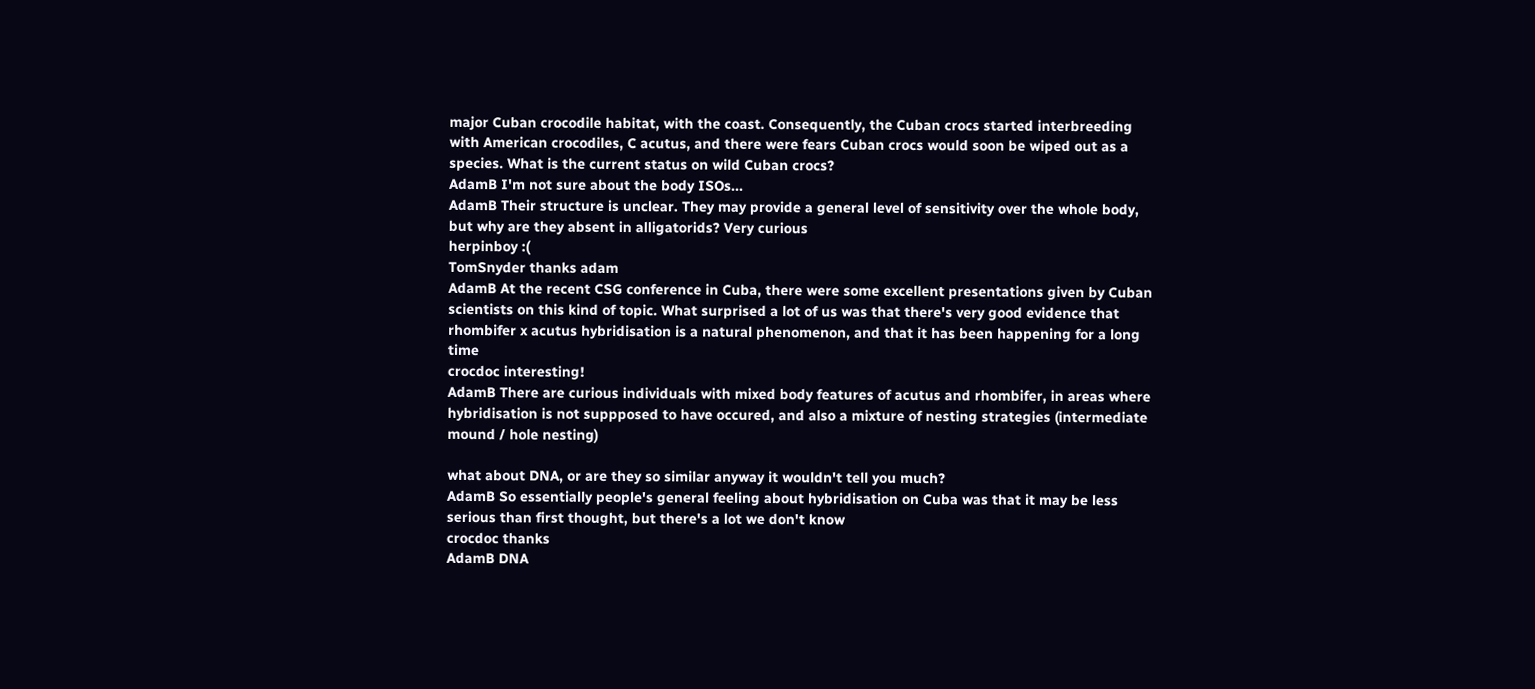major Cuban crocodile habitat, with the coast. Consequently, the Cuban crocs started interbreeding with American crocodiles, C acutus, and there were fears Cuban crocs would soon be wiped out as a species. What is the current status on wild Cuban crocs?
AdamB I'm not sure about the body ISOs...
AdamB Their structure is unclear. They may provide a general level of sensitivity over the whole body, but why are they absent in alligatorids? Very curious
herpinboy :(
TomSnyder thanks adam
AdamB At the recent CSG conference in Cuba, there were some excellent presentations given by Cuban scientists on this kind of topic. What surprised a lot of us was that there's very good evidence that rhombifer x acutus hybridisation is a natural phenomenon, and that it has been happening for a long time
crocdoc interesting!
AdamB There are curious individuals with mixed body features of acutus and rhombifer, in areas where hybridisation is not suppposed to have occured, and also a mixture of nesting strategies (intermediate mound / hole nesting)

what about DNA, or are they so similar anyway it wouldn't tell you much?
AdamB So essentially people's general feeling about hybridisation on Cuba was that it may be less serious than first thought, but there's a lot we don't know
crocdoc thanks
AdamB DNA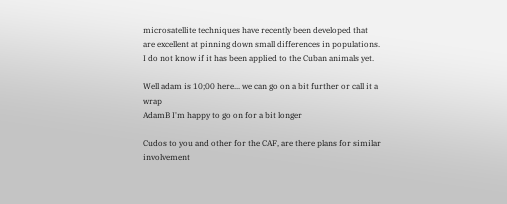microsatellite techniques have recently been developed that are excellent at pinning down small differences in populations. I do not know if it has been applied to the Cuban animals yet.

Well adam is 10;00 here... we can go on a bit further or call it a wrap
AdamB I'm happy to go on for a bit longer

Cudos to you and other for the CAF, are there plans for similar involvement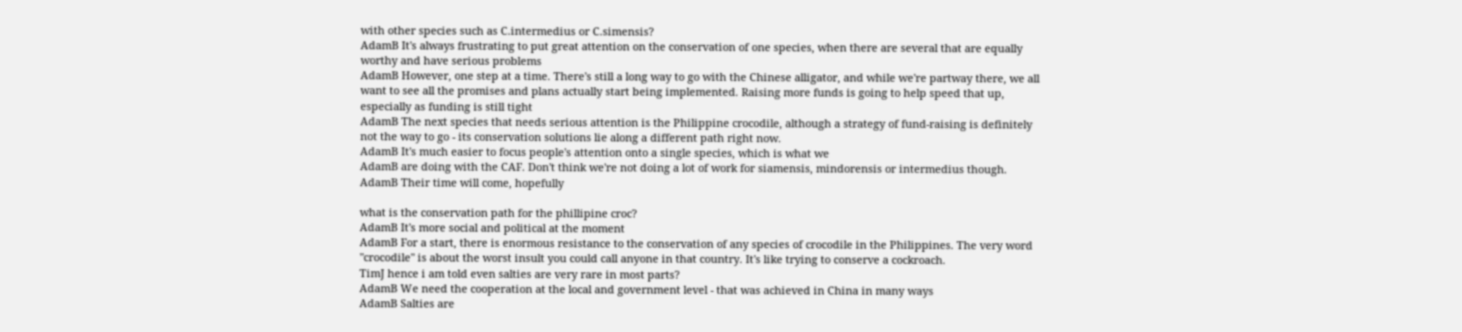with other species such as C.intermedius or C.simensis?
AdamB It's always frustrating to put great attention on the conservation of one species, when there are several that are equally worthy and have serious problems
AdamB However, one step at a time. There's still a long way to go with the Chinese alligator, and while we're partway there, we all want to see all the promises and plans actually start being implemented. Raising more funds is going to help speed that up, especially as funding is still tight
AdamB The next species that needs serious attention is the Philippine crocodile, although a strategy of fund-raising is definitely not the way to go - its conservation solutions lie along a different path right now.
AdamB It's much easier to focus people's attention onto a single species, which is what we
AdamB are doing with the CAF. Don't think we're not doing a lot of work for siamensis, mindorensis or intermedius though.
AdamB Their time will come, hopefully

what is the conservation path for the phillipine croc?
AdamB It's more social and political at the moment
AdamB For a start, there is enormous resistance to the conservation of any species of crocodile in the Philippines. The very word "crocodile" is about the worst insult you could call anyone in that country. It's like trying to conserve a cockroach.
TimJ hence i am told even salties are very rare in most parts?
AdamB We need the cooperation at the local and government level - that was achieved in China in many ways
AdamB Salties are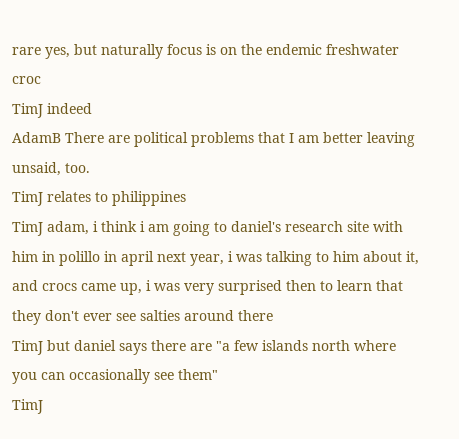rare yes, but naturally focus is on the endemic freshwater croc
TimJ indeed
AdamB There are political problems that I am better leaving unsaid, too.
TimJ relates to philippines
TimJ adam, i think i am going to daniel's research site with him in polillo in april next year, i was talking to him about it, and crocs came up, i was very surprised then to learn that they don't ever see salties around there
TimJ but daniel says there are "a few islands north where you can occasionally see them"
TimJ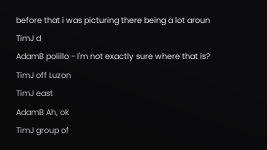before that i was picturing there being a lot aroun
TimJ d
AdamB polillo - I'm not exactly sure where that is?
TimJ off Luzon
TimJ east
AdamB Ah, ok
TimJ group of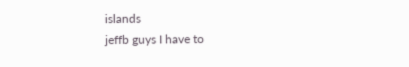islands
jeffb guys I have to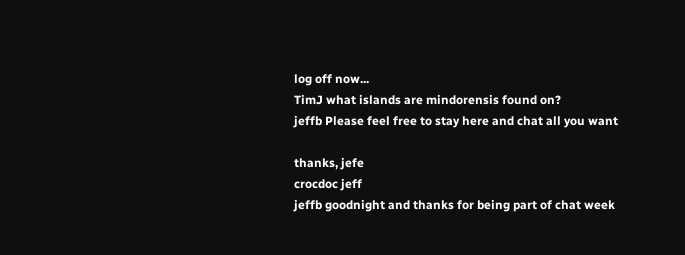log off now...
TimJ what islands are mindorensis found on?
jeffb Please feel free to stay here and chat all you want

thanks, jefe
crocdoc jeff
jeffb goodnight and thanks for being part of chat week